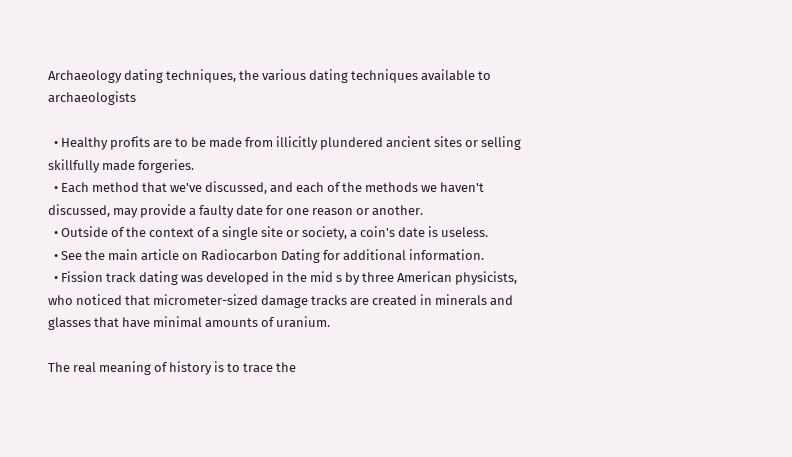Archaeology dating techniques, the various dating techniques available to archaeologists

  • Healthy profits are to be made from illicitly plundered ancient sites or selling skillfully made forgeries.
  • Each method that we've discussed, and each of the methods we haven't discussed, may provide a faulty date for one reason or another.
  • Outside of the context of a single site or society, a coin's date is useless.
  • See the main article on Radiocarbon Dating for additional information.
  • Fission track dating was developed in the mid s by three American physicists, who noticed that micrometer-sized damage tracks are created in minerals and glasses that have minimal amounts of uranium.

The real meaning of history is to trace the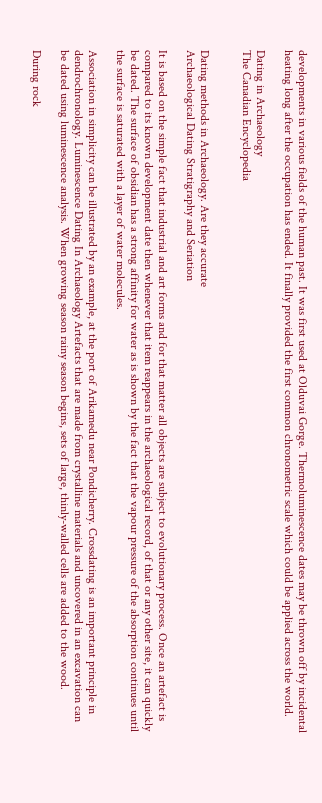developments in various fields of the human past. It was first used at Olduvai Gorge. Thermoluminescence dates may be thrown off by incidental heating long after the occupation has ended. It finally provided the first common chronometric scale which could be applied across the world.

Dating in Archaeology
The Canadian Encyclopedia


Dating methods in Archaeology. Are they accurate
Archaeological Dating Stratigraphy and Seriation

It is based on the simple fact that industrial and art forms and for that matter all objects are subject to evolutionary process. Once an artefact is compared to its known development date then whenever that item reappears in the archaeological record, of that or any other site, it can quickly be dated. The surface of obsidian has a strong affinity for water as is shown by the fact that the vapour pressure of the absorption continues until the surface is saturated with a layer of water molecules.

Association in simplicity can be illustrated by an example, at the port of Arikamedu near Pondicherry. Crossdating is an important principle in dendrochronology. Luminescence Dating In Archaeology Artefacts that are made from crystalline materials and uncovered in an excavation can be dated using luminescence analysis. When growing season rainy season begins, sets of large, thinly-walled cells are added to the wood.

During rock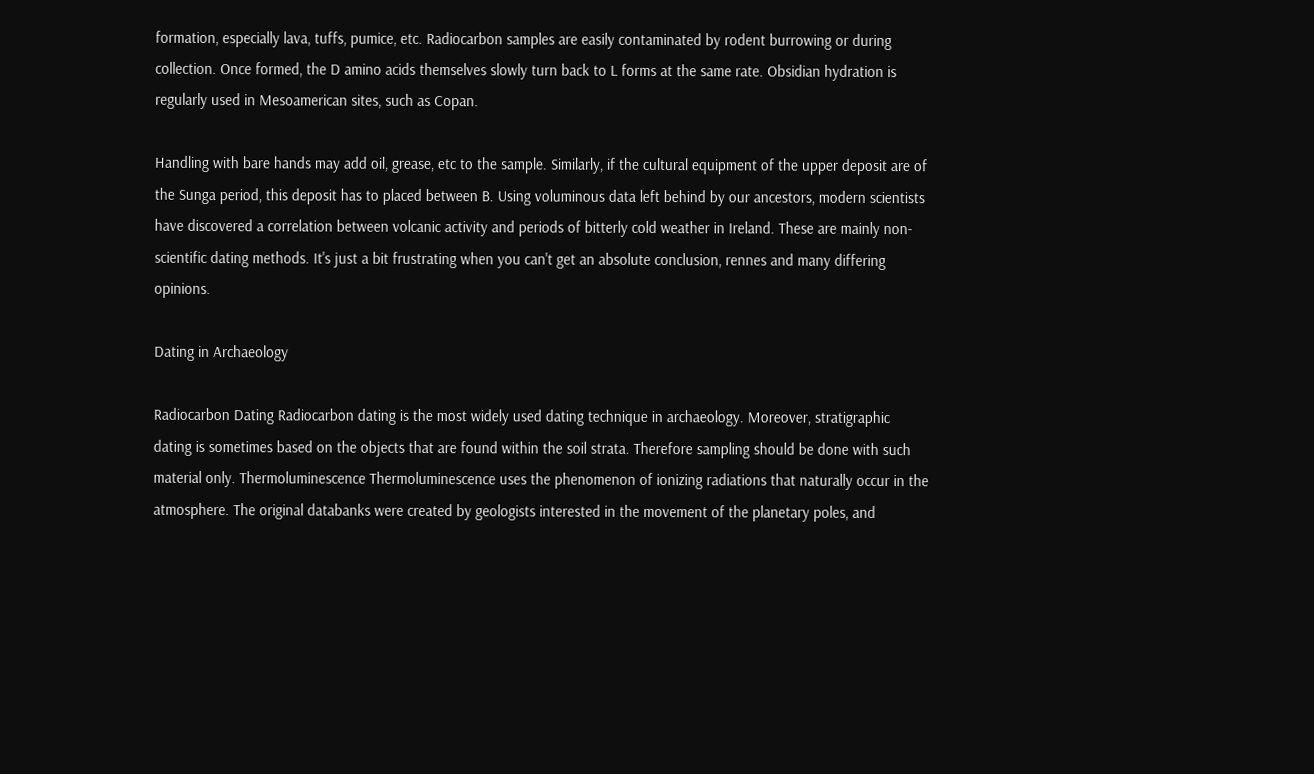formation, especially lava, tuffs, pumice, etc. Radiocarbon samples are easily contaminated by rodent burrowing or during collection. Once formed, the D amino acids themselves slowly turn back to L forms at the same rate. Obsidian hydration is regularly used in Mesoamerican sites, such as Copan.

Handling with bare hands may add oil, grease, etc to the sample. Similarly, if the cultural equipment of the upper deposit are of the Sunga period, this deposit has to placed between B. Using voluminous data left behind by our ancestors, modern scientists have discovered a correlation between volcanic activity and periods of bitterly cold weather in Ireland. These are mainly non-scientific dating methods. It's just a bit frustrating when you can't get an absolute conclusion, rennes and many differing opinions.

Dating in Archaeology

Radiocarbon Dating Radiocarbon dating is the most widely used dating technique in archaeology. Moreover, stratigraphic dating is sometimes based on the objects that are found within the soil strata. Therefore sampling should be done with such material only. Thermoluminescence Thermoluminescence uses the phenomenon of ionizing radiations that naturally occur in the atmosphere. The original databanks were created by geologists interested in the movement of the planetary poles, and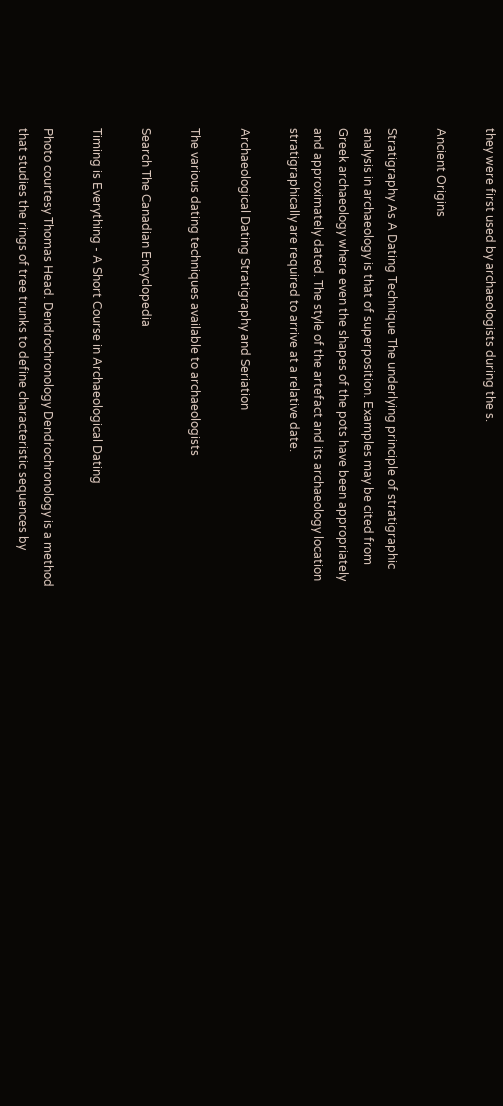they were first used by archaeologists during the s.

Ancient Origins

Stratigraphy As A Dating Technique The underlying principle of stratigraphic analysis in archaeology is that of superposition. Examples may be cited from Greek archaeology where even the shapes of the pots have been appropriately and approximately dated. The style of the artefact and its archaeology location stratigraphically are required to arrive at a relative date.

Archaeological Dating Stratigraphy and Seriation

The various dating techniques available to archaeologists

Search The Canadian Encyclopedia

Timing is Everything - A Short Course in Archaeological Dating

Photo courtesy Thomas Head. Dendrochronology Dendrochronology is a method that studies the rings of tree trunks to define characteristic sequences by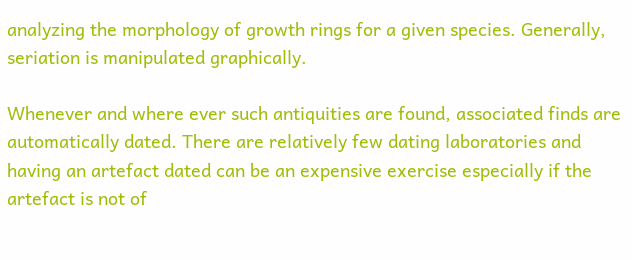analyzing the morphology of growth rings for a given species. Generally, seriation is manipulated graphically.

Whenever and where ever such antiquities are found, associated finds are automatically dated. There are relatively few dating laboratories and having an artefact dated can be an expensive exercise especially if the artefact is not of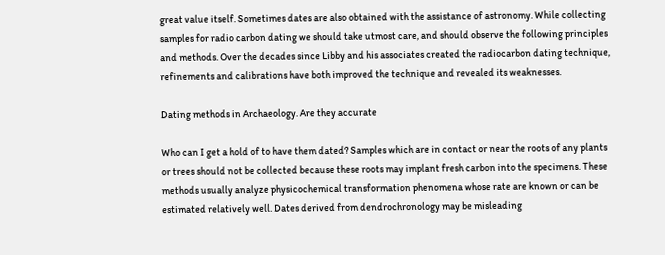great value itself. Sometimes dates are also obtained with the assistance of astronomy. While collecting samples for radio carbon dating we should take utmost care, and should observe the following principles and methods. Over the decades since Libby and his associates created the radiocarbon dating technique, refinements and calibrations have both improved the technique and revealed its weaknesses.

Dating methods in Archaeology. Are they accurate

Who can I get a hold of to have them dated? Samples which are in contact or near the roots of any plants or trees should not be collected because these roots may implant fresh carbon into the specimens. These methods usually analyze physicochemical transformation phenomena whose rate are known or can be estimated relatively well. Dates derived from dendrochronology may be misleading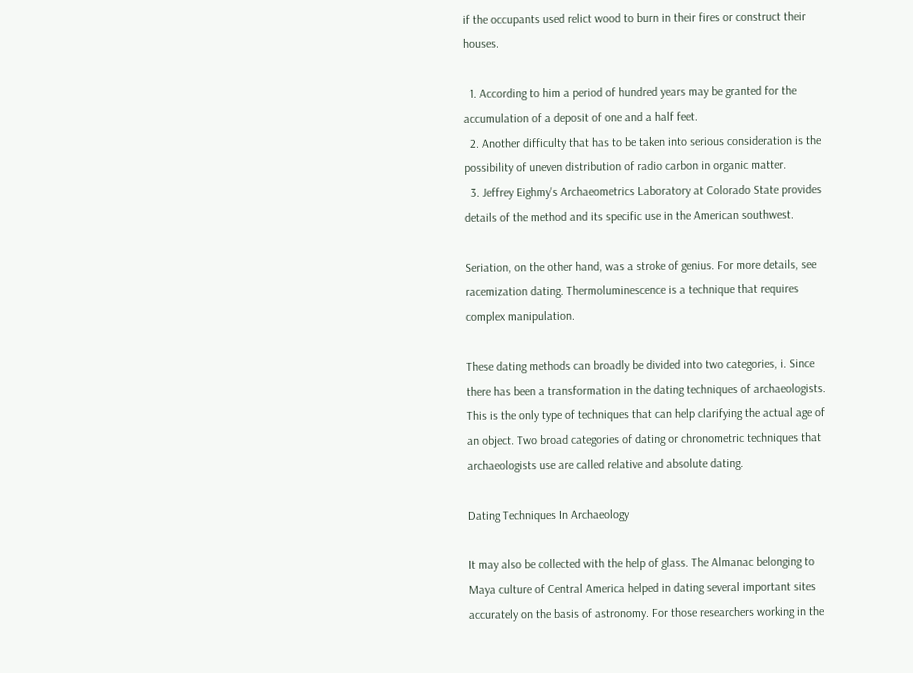if the occupants used relict wood to burn in their fires or construct their houses.

  1. According to him a period of hundred years may be granted for the accumulation of a deposit of one and a half feet.
  2. Another difficulty that has to be taken into serious consideration is the possibility of uneven distribution of radio carbon in organic matter.
  3. Jeffrey Eighmy's Archaeometrics Laboratory at Colorado State provides details of the method and its specific use in the American southwest.

Seriation, on the other hand, was a stroke of genius. For more details, see racemization dating. Thermoluminescence is a technique that requires complex manipulation.

These dating methods can broadly be divided into two categories, i. Since there has been a transformation in the dating techniques of archaeologists. This is the only type of techniques that can help clarifying the actual age of an object. Two broad categories of dating or chronometric techniques that archaeologists use are called relative and absolute dating.

Dating Techniques In Archaeology

It may also be collected with the help of glass. The Almanac belonging to Maya culture of Central America helped in dating several important sites accurately on the basis of astronomy. For those researchers working in the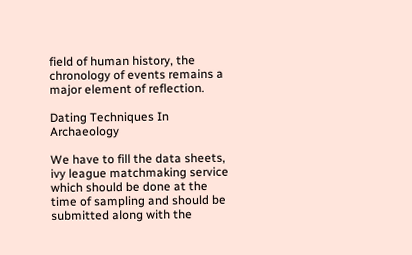field of human history, the chronology of events remains a major element of reflection.

Dating Techniques In Archaeology

We have to fill the data sheets, ivy league matchmaking service which should be done at the time of sampling and should be submitted along with the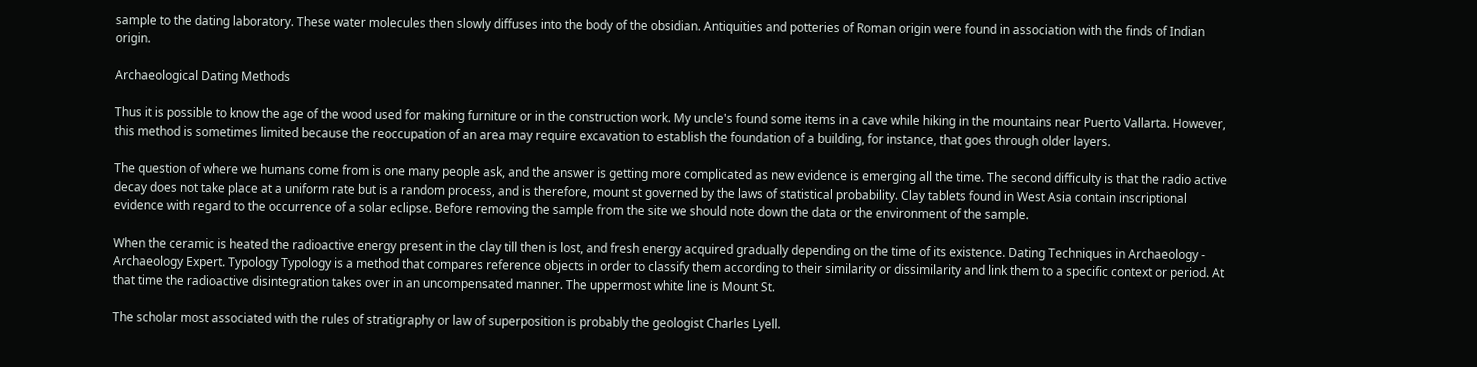sample to the dating laboratory. These water molecules then slowly diffuses into the body of the obsidian. Antiquities and potteries of Roman origin were found in association with the finds of Indian origin.

Archaeological Dating Methods

Thus it is possible to know the age of the wood used for making furniture or in the construction work. My uncle's found some items in a cave while hiking in the mountains near Puerto Vallarta. However, this method is sometimes limited because the reoccupation of an area may require excavation to establish the foundation of a building, for instance, that goes through older layers.

The question of where we humans come from is one many people ask, and the answer is getting more complicated as new evidence is emerging all the time. The second difficulty is that the radio active decay does not take place at a uniform rate but is a random process, and is therefore, mount st governed by the laws of statistical probability. Clay tablets found in West Asia contain inscriptional evidence with regard to the occurrence of a solar eclipse. Before removing the sample from the site we should note down the data or the environment of the sample.

When the ceramic is heated the radioactive energy present in the clay till then is lost, and fresh energy acquired gradually depending on the time of its existence. Dating Techniques in Archaeology - Archaeology Expert. Typology Typology is a method that compares reference objects in order to classify them according to their similarity or dissimilarity and link them to a specific context or period. At that time the radioactive disintegration takes over in an uncompensated manner. The uppermost white line is Mount St.

The scholar most associated with the rules of stratigraphy or law of superposition is probably the geologist Charles Lyell.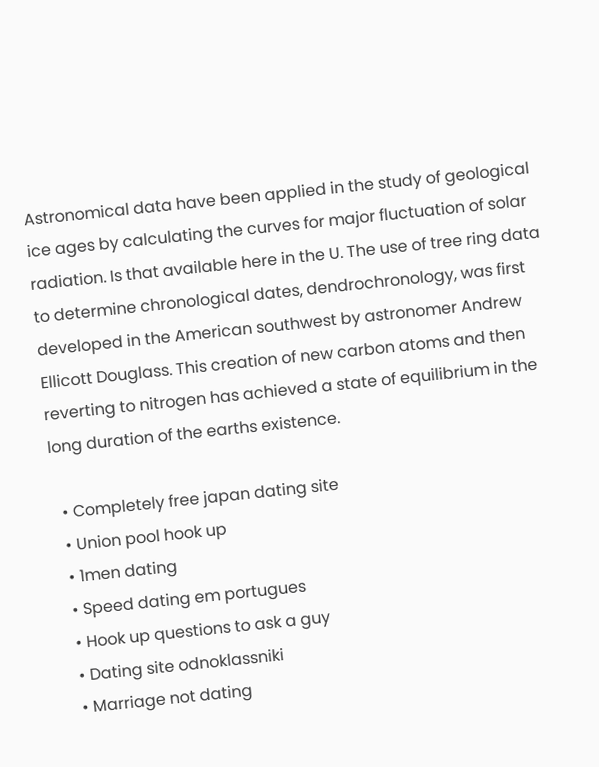Astronomical data have been applied in the study of geological ice ages by calculating the curves for major fluctuation of solar radiation. Is that available here in the U. The use of tree ring data to determine chronological dates, dendrochronology, was first developed in the American southwest by astronomer Andrew Ellicott Douglass. This creation of new carbon atoms and then reverting to nitrogen has achieved a state of equilibrium in the long duration of the earths existence.

  • Completely free japan dating site
  • Union pool hook up
  • 1men dating
  • Speed dating em portugues
  • Hook up questions to ask a guy
  • Dating site odnoklassniki
  • Marriage not dating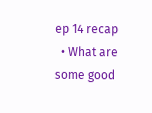ep 14 recap
  • What are some good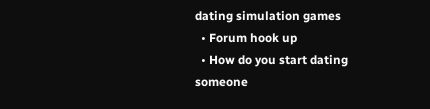dating simulation games
  • Forum hook up
  • How do you start dating someone